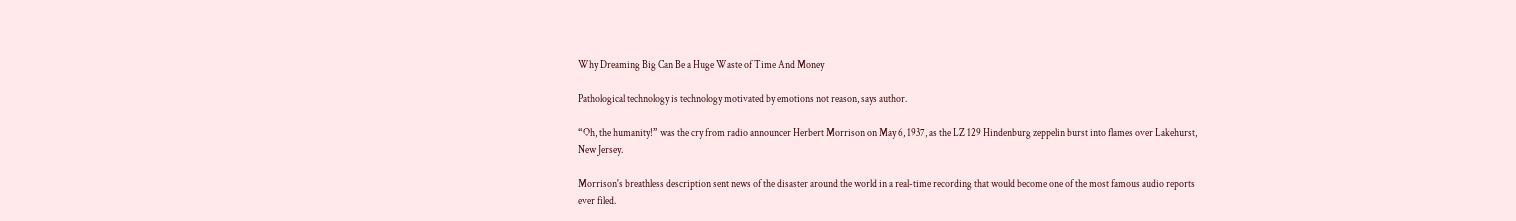Why Dreaming Big Can Be a Huge Waste of Time And Money

Pathological technology is technology motivated by emotions not reason, says author.

“Oh, the humanity!” was the cry from radio announcer Herbert Morrison on May 6, 1937, as the LZ 129 Hindenburg zeppelin burst into flames over Lakehurst, New Jersey.

Morrison's breathless description sent news of the disaster around the world in a real-time recording that would become one of the most famous audio reports ever filed.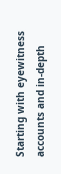Starting with eyewitness accounts and in-depth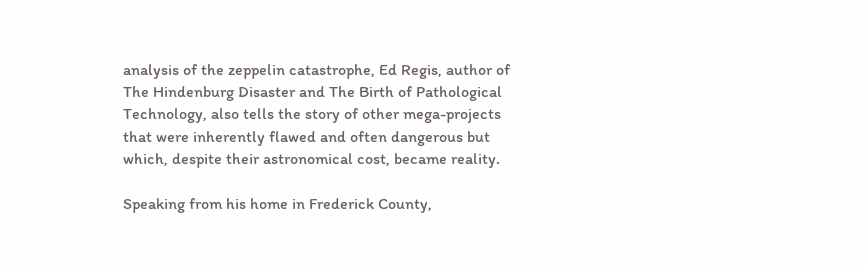analysis of the zeppelin catastrophe, Ed Regis, author of The Hindenburg Disaster and The Birth of Pathological Technology, also tells the story of other mega-projects that were inherently flawed and often dangerous but which, despite their astronomical cost, became reality.

Speaking from his home in Frederick County,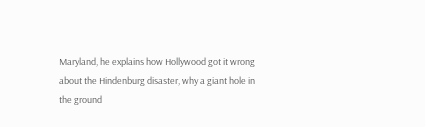Maryland, he explains how Hollywood got it wrong about the Hindenburg disaster, why a giant hole in the ground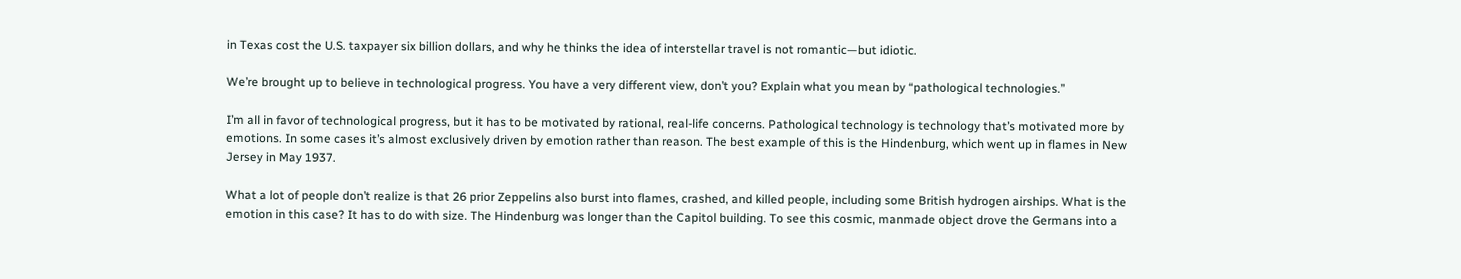in Texas cost the U.S. taxpayer six billion dollars, and why he thinks the idea of interstellar travel is not romantic—but idiotic.

We’re brought up to believe in technological progress. You have a very different view, don’t you? Explain what you mean by “pathological technologies.”

I’m all in favor of technological progress, but it has to be motivated by rational, real-life concerns. Pathological technology is technology that’s motivated more by emotions. In some cases it’s almost exclusively driven by emotion rather than reason. The best example of this is the Hindenburg, which went up in flames in New Jersey in May 1937.

What a lot of people don’t realize is that 26 prior Zeppelins also burst into flames, crashed, and killed people, including some British hydrogen airships. What is the emotion in this case? It has to do with size. The Hindenburg was longer than the Capitol building. To see this cosmic, manmade object drove the Germans into a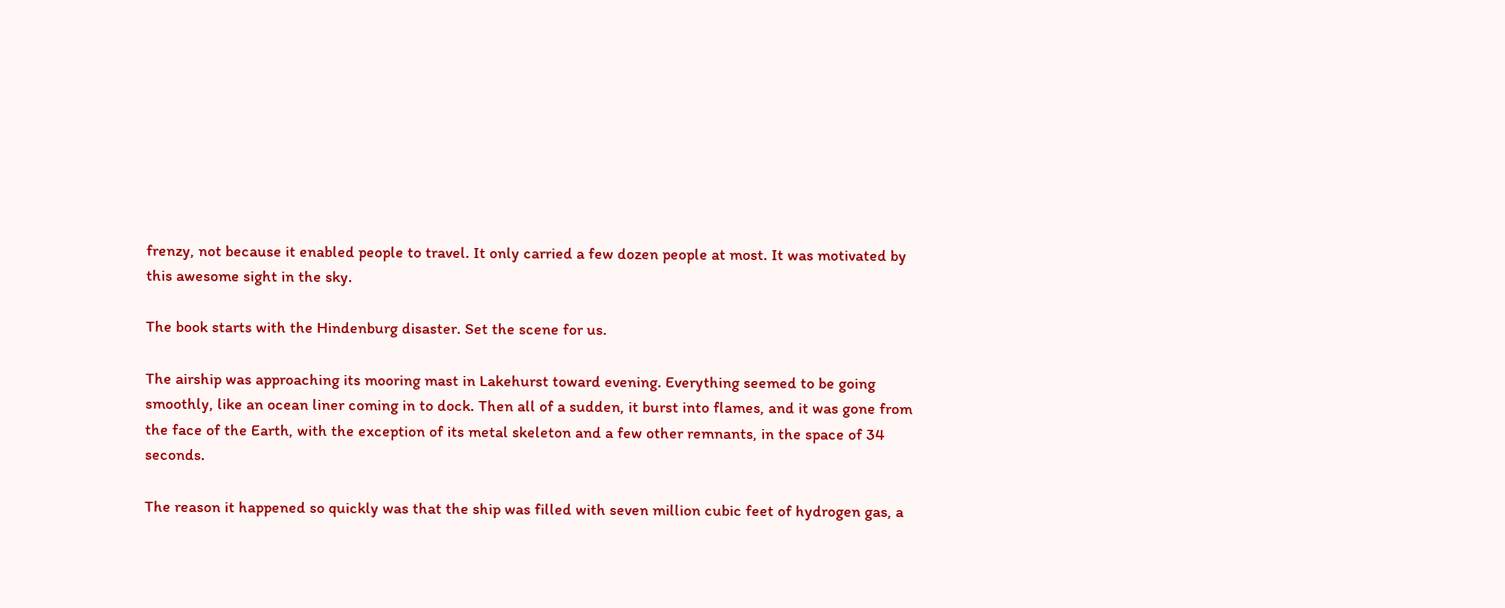frenzy, not because it enabled people to travel. It only carried a few dozen people at most. It was motivated by this awesome sight in the sky.

The book starts with the Hindenburg disaster. Set the scene for us.

The airship was approaching its mooring mast in Lakehurst toward evening. Everything seemed to be going smoothly, like an ocean liner coming in to dock. Then all of a sudden, it burst into flames, and it was gone from the face of the Earth, with the exception of its metal skeleton and a few other remnants, in the space of 34 seconds.

The reason it happened so quickly was that the ship was filled with seven million cubic feet of hydrogen gas, a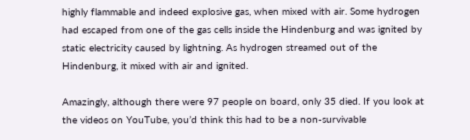highly flammable and indeed explosive gas, when mixed with air. Some hydrogen had escaped from one of the gas cells inside the Hindenburg and was ignited by static electricity caused by lightning. As hydrogen streamed out of the Hindenburg, it mixed with air and ignited.

Amazingly, although there were 97 people on board, only 35 died. If you look at the videos on YouTube, you’d think this had to be a non-survivable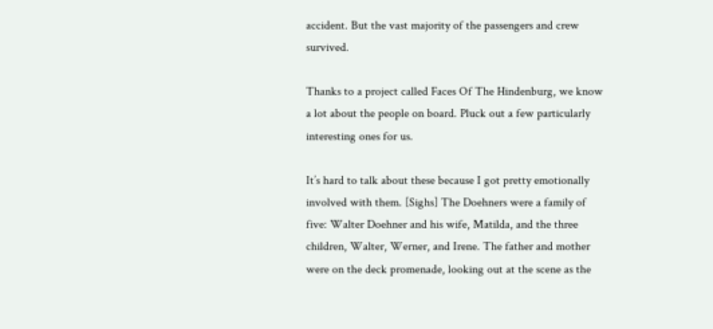accident. But the vast majority of the passengers and crew survived.

Thanks to a project called Faces Of The Hindenburg, we know a lot about the people on board. Pluck out a few particularly interesting ones for us.

It’s hard to talk about these because I got pretty emotionally involved with them. [Sighs] The Doehners were a family of five: Walter Doehner and his wife, Matilda, and the three children, Walter, Werner, and Irene. The father and mother were on the deck promenade, looking out at the scene as the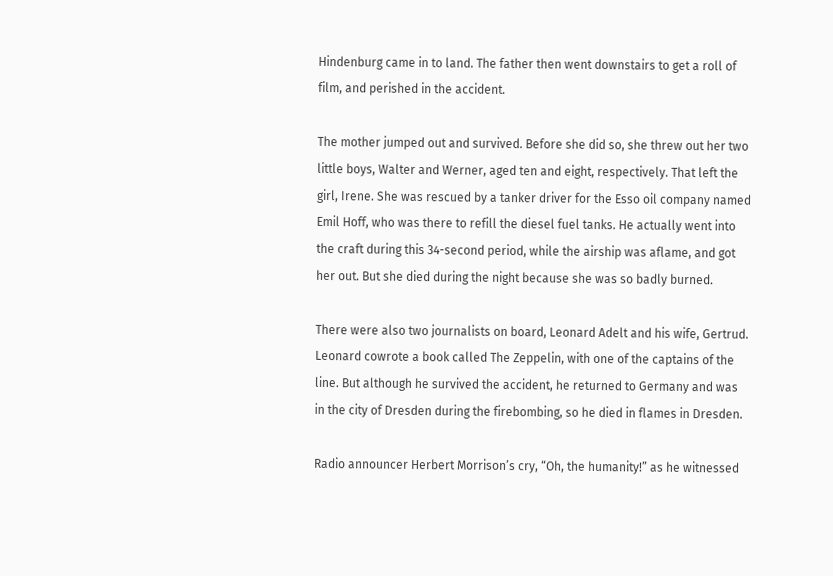Hindenburg came in to land. The father then went downstairs to get a roll of film, and perished in the accident.

The mother jumped out and survived. Before she did so, she threw out her two little boys, Walter and Werner, aged ten and eight, respectively. That left the girl, Irene. She was rescued by a tanker driver for the Esso oil company named Emil Hoff, who was there to refill the diesel fuel tanks. He actually went into the craft during this 34-second period, while the airship was aflame, and got her out. But she died during the night because she was so badly burned.

There were also two journalists on board, Leonard Adelt and his wife, Gertrud. Leonard cowrote a book called The Zeppelin, with one of the captains of the line. But although he survived the accident, he returned to Germany and was in the city of Dresden during the firebombing, so he died in flames in Dresden.

Radio announcer Herbert Morrison’s cry, “Oh, the humanity!” as he witnessed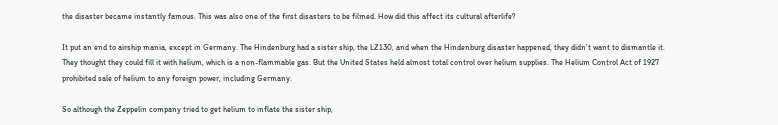the disaster became instantly famous. This was also one of the first disasters to be filmed. How did this affect its cultural afterlife?

It put an end to airship mania, except in Germany. The Hindenburg had a sister ship, the LZ130, and when the Hindenburg disaster happened, they didn’t want to dismantle it. They thought they could fill it with helium, which is a non-flammable gas. But the United States held almost total control over helium supplies. The Helium Control Act of 1927 prohibited sale of helium to any foreign power, including Germany.

So although the Zeppelin company tried to get helium to inflate the sister ship,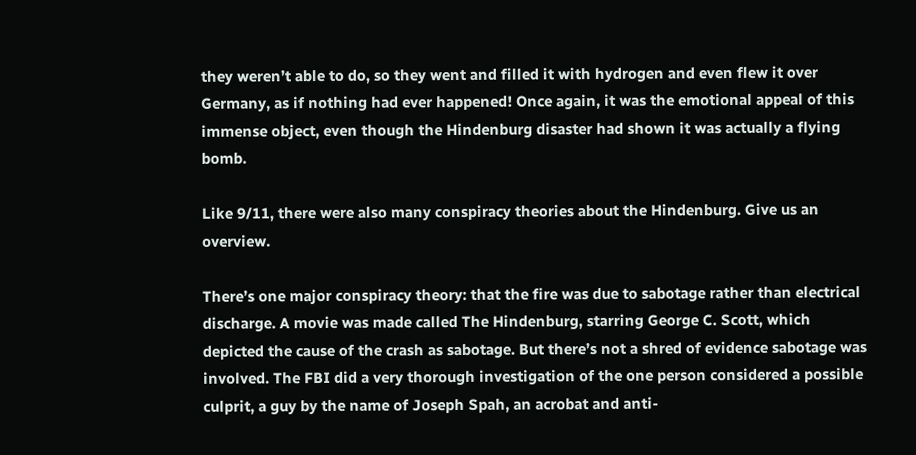they weren’t able to do, so they went and filled it with hydrogen and even flew it over Germany, as if nothing had ever happened! Once again, it was the emotional appeal of this immense object, even though the Hindenburg disaster had shown it was actually a flying bomb.

Like 9/11, there were also many conspiracy theories about the Hindenburg. Give us an overview.

There’s one major conspiracy theory: that the fire was due to sabotage rather than electrical discharge. A movie was made called The Hindenburg, starring George C. Scott, which depicted the cause of the crash as sabotage. But there’s not a shred of evidence sabotage was involved. The FBI did a very thorough investigation of the one person considered a possible culprit, a guy by the name of Joseph Spah, an acrobat and anti-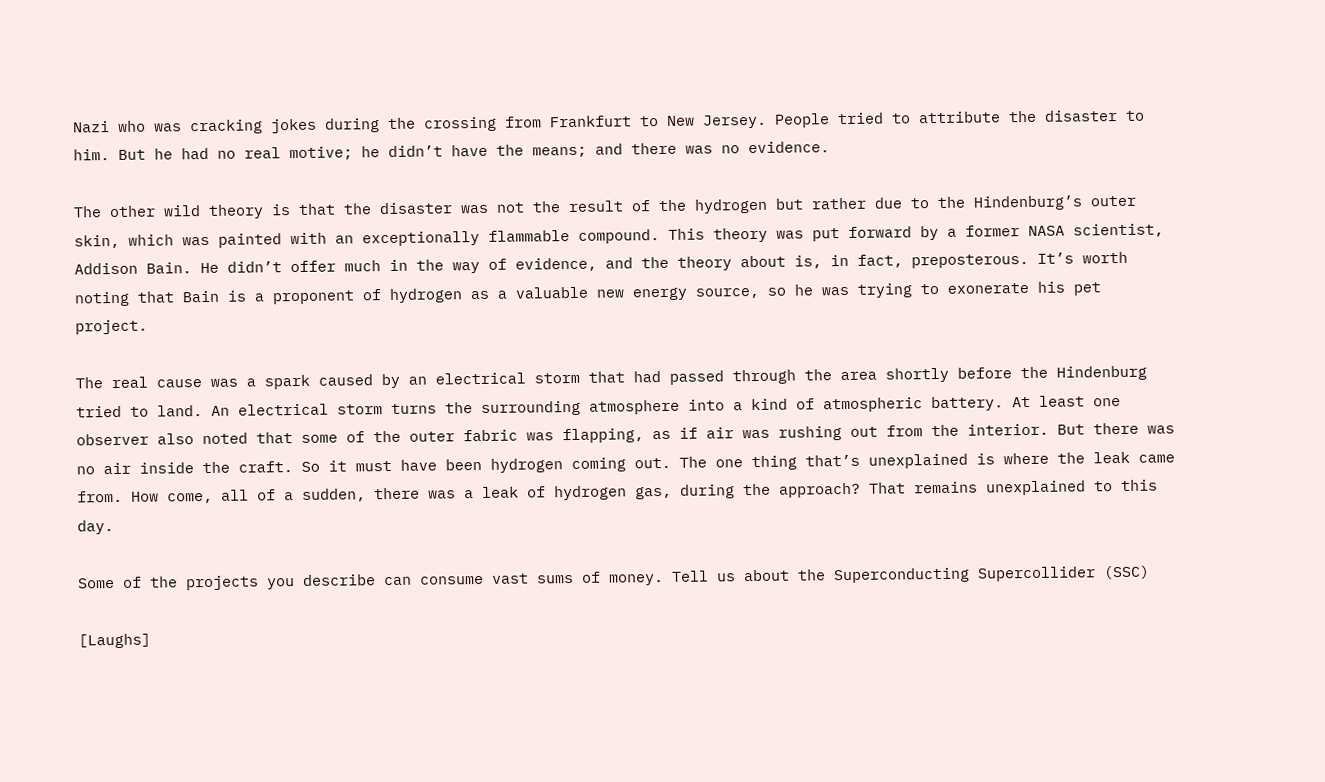Nazi who was cracking jokes during the crossing from Frankfurt to New Jersey. People tried to attribute the disaster to him. But he had no real motive; he didn’t have the means; and there was no evidence.

The other wild theory is that the disaster was not the result of the hydrogen but rather due to the Hindenburg’s outer skin, which was painted with an exceptionally flammable compound. This theory was put forward by a former NASA scientist, Addison Bain. He didn’t offer much in the way of evidence, and the theory about is, in fact, preposterous. It’s worth noting that Bain is a proponent of hydrogen as a valuable new energy source, so he was trying to exonerate his pet project.

The real cause was a spark caused by an electrical storm that had passed through the area shortly before the Hindenburg tried to land. An electrical storm turns the surrounding atmosphere into a kind of atmospheric battery. At least one observer also noted that some of the outer fabric was flapping, as if air was rushing out from the interior. But there was no air inside the craft. So it must have been hydrogen coming out. The one thing that’s unexplained is where the leak came from. How come, all of a sudden, there was a leak of hydrogen gas, during the approach? That remains unexplained to this day.

Some of the projects you describe can consume vast sums of money. Tell us about the Superconducting Supercollider (SSC)

[Laughs]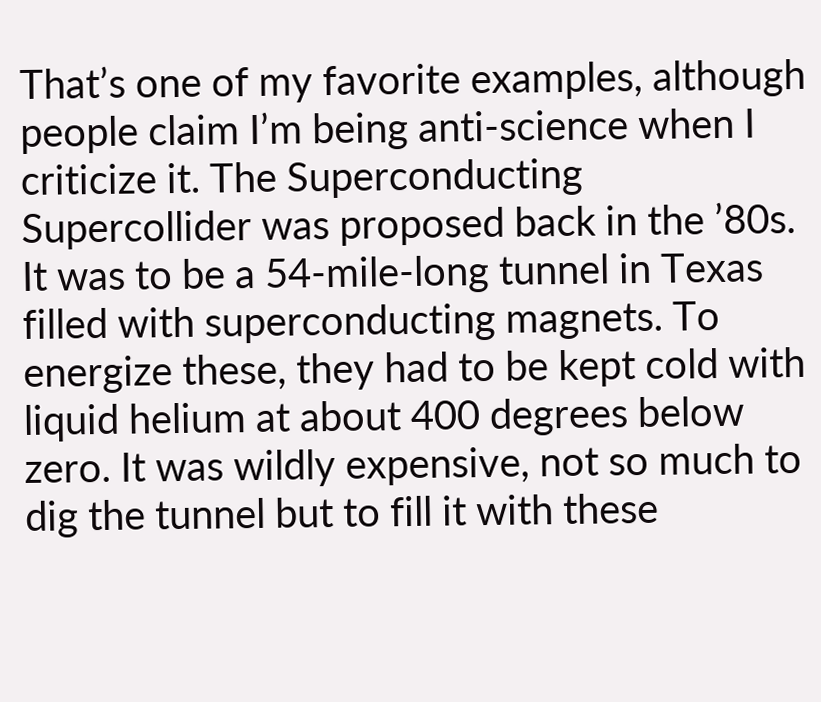That’s one of my favorite examples, although people claim I’m being anti-science when I criticize it. The Superconducting Supercollider was proposed back in the ’80s. It was to be a 54-mile-long tunnel in Texas filled with superconducting magnets. To energize these, they had to be kept cold with liquid helium at about 400 degrees below zero. It was wildly expensive, not so much to dig the tunnel but to fill it with these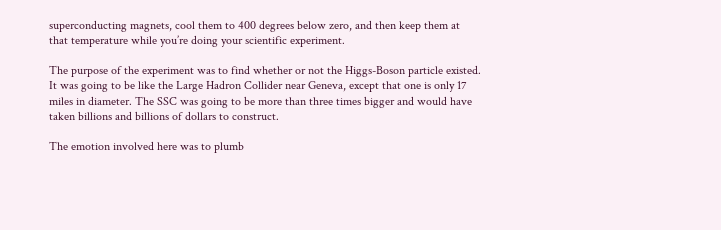superconducting magnets, cool them to 400 degrees below zero, and then keep them at that temperature while you’re doing your scientific experiment.

The purpose of the experiment was to find whether or not the Higgs-Boson particle existed. It was going to be like the Large Hadron Collider near Geneva, except that one is only 17 miles in diameter. The SSC was going to be more than three times bigger and would have taken billions and billions of dollars to construct.

The emotion involved here was to plumb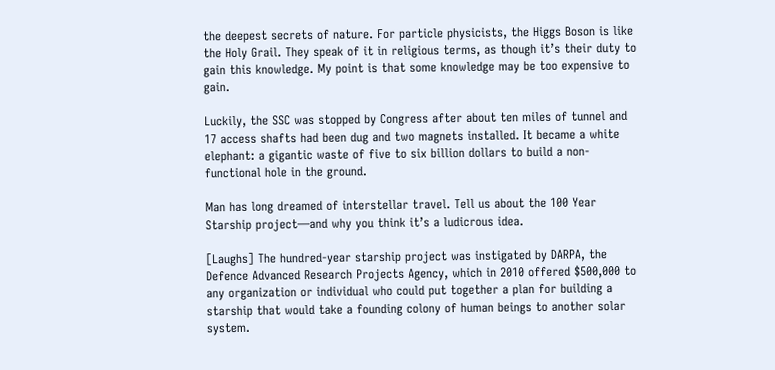the deepest secrets of nature. For particle physicists, the Higgs Boson is like the Holy Grail. They speak of it in religious terms, as though it’s their duty to gain this knowledge. My point is that some knowledge may be too expensive to gain.

Luckily, the SSC was stopped by Congress after about ten miles of tunnel and 17 access shafts had been dug and two magnets installed. It became a white elephant: a gigantic waste of five to six billion dollars to build a non-functional hole in the ground.

Man has long dreamed of interstellar travel. Tell us about the 100 Year Starship project—and why you think it’s a ludicrous idea.

[Laughs] The hundred-year starship project was instigated by DARPA, the Defence Advanced Research Projects Agency, which in 2010 offered $500,000 to any organization or individual who could put together a plan for building a starship that would take a founding colony of human beings to another solar system.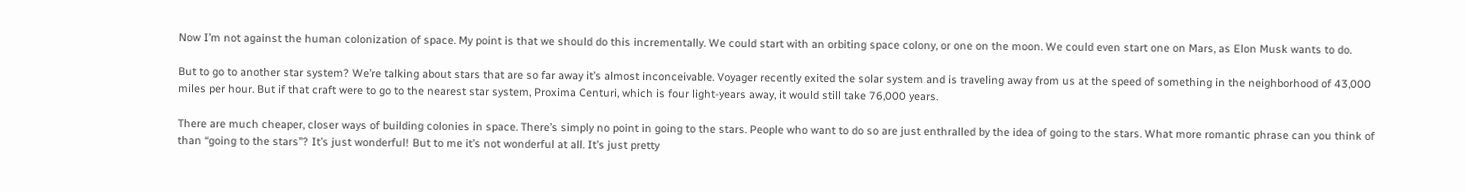Now I’m not against the human colonization of space. My point is that we should do this incrementally. We could start with an orbiting space colony, or one on the moon. We could even start one on Mars, as Elon Musk wants to do.

But to go to another star system? We’re talking about stars that are so far away it’s almost inconceivable. Voyager recently exited the solar system and is traveling away from us at the speed of something in the neighborhood of 43,000 miles per hour. But if that craft were to go to the nearest star system, Proxima Centuri, which is four light-years away, it would still take 76,000 years.

There are much cheaper, closer ways of building colonies in space. There’s simply no point in going to the stars. People who want to do so are just enthralled by the idea of going to the stars. What more romantic phrase can you think of than “going to the stars”? It’s just wonderful! But to me it’s not wonderful at all. It’s just pretty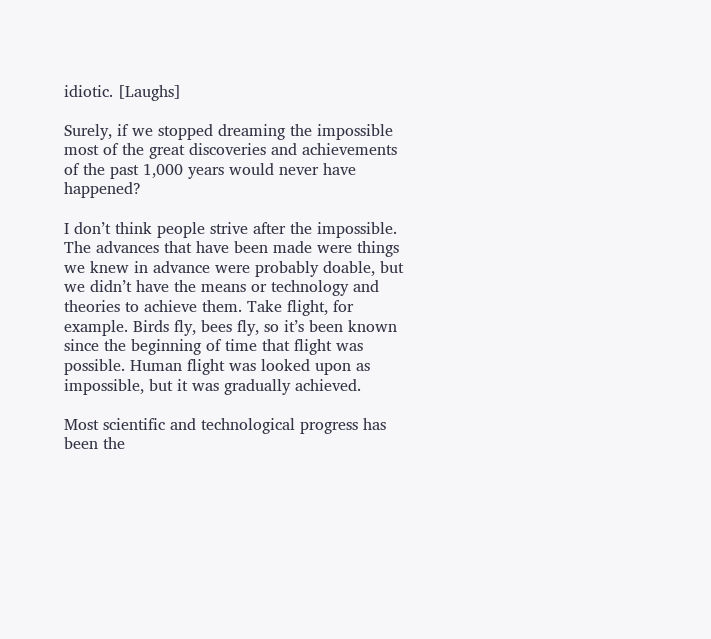idiotic. [Laughs]

Surely, if we stopped dreaming the impossible most of the great discoveries and achievements of the past 1,000 years would never have happened?

I don’t think people strive after the impossible. The advances that have been made were things we knew in advance were probably doable, but we didn’t have the means or technology and theories to achieve them. Take flight, for example. Birds fly, bees fly, so it’s been known since the beginning of time that flight was possible. Human flight was looked upon as impossible, but it was gradually achieved.

Most scientific and technological progress has been the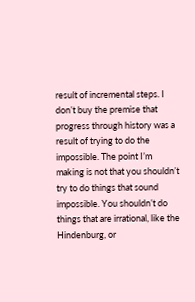result of incremental steps. I don’t buy the premise that progress through history was a result of trying to do the impossible. The point I’m making is not that you shouldn’t try to do things that sound impossible. You shouldn’t do things that are irrational, like the Hindenburg, or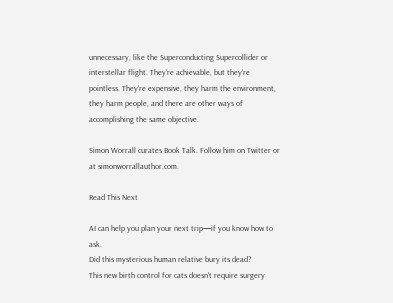unnecessary, like the Superconducting Supercollider or interstellar flight. They’re achievable, but they’re pointless. They’re expensive, they harm the environment, they harm people, and there are other ways of accomplishing the same objective.

Simon Worrall curates Book Talk. Follow him on Twitter or at simonworrallauthor.com.

Read This Next

AI can help you plan your next trip—if you know how to ask.
Did this mysterious human relative bury its dead?
This new birth control for cats doesn't require surgery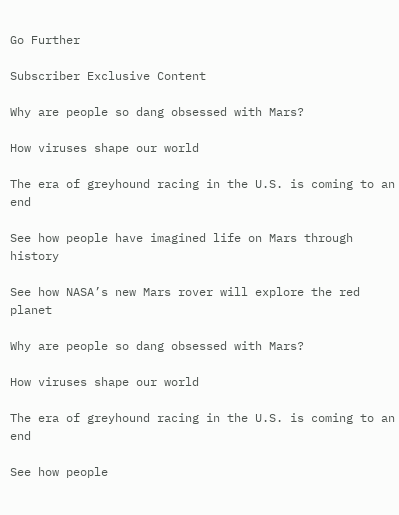Go Further

Subscriber Exclusive Content

Why are people so dang obsessed with Mars?

How viruses shape our world

The era of greyhound racing in the U.S. is coming to an end

See how people have imagined life on Mars through history

See how NASA’s new Mars rover will explore the red planet

Why are people so dang obsessed with Mars?

How viruses shape our world

The era of greyhound racing in the U.S. is coming to an end

See how people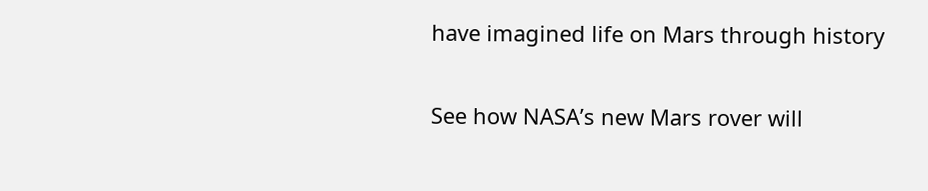have imagined life on Mars through history

See how NASA’s new Mars rover will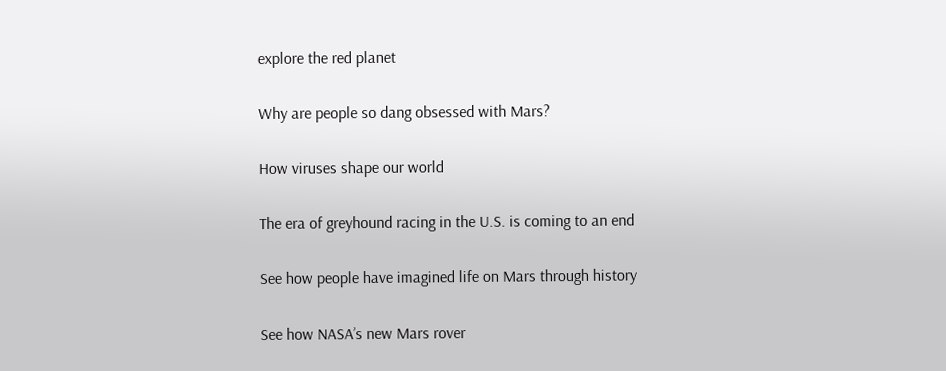explore the red planet

Why are people so dang obsessed with Mars?

How viruses shape our world

The era of greyhound racing in the U.S. is coming to an end

See how people have imagined life on Mars through history

See how NASA’s new Mars rover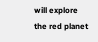will explore the red planet